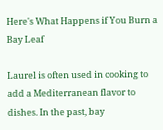Here's What Happens if You Burn a Bay Leaf

Laurel is often used in cooking to add a Mediterranean flavor to dishes. In the past, bay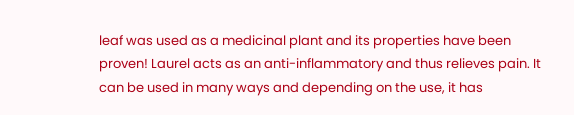leaf was used as a medicinal plant and its properties have been proven! Laurel acts as an anti-inflammatory and thus relieves pain. It can be used in many ways and depending on the use, it has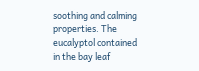soothing and calming properties. The eucalyptol contained in the bay leaf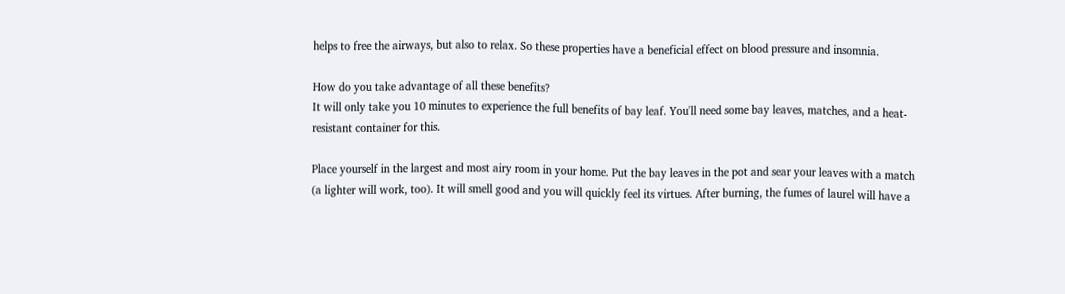helps to free the airways, but also to relax. So these properties have a beneficial effect on blood pressure and insomnia.

How do you take advantage of all these benefits?
It will only take you 10 minutes to experience the full benefits of bay leaf. You'll need some bay leaves, matches, and a heat-resistant container for this.

Place yourself in the largest and most airy room in your home. Put the bay leaves in the pot and sear your leaves with a match (a lighter will work, too). It will smell good and you will quickly feel its virtues. After burning, the fumes of laurel will have a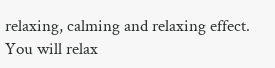relaxing, calming and relaxing effect. You will relax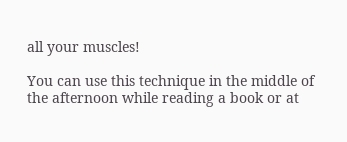all your muscles!

You can use this technique in the middle of the afternoon while reading a book or at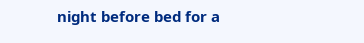night before bed for a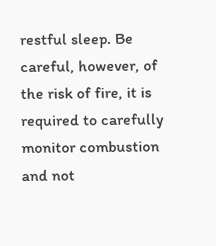restful sleep. Be careful, however, of the risk of fire, it is required to carefully monitor combustion and not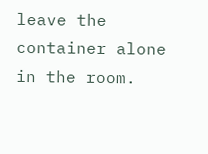leave the container alone in the room.